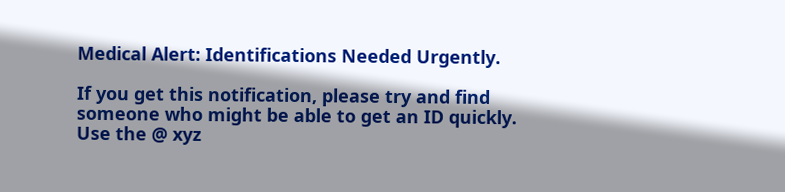Medical Alert: Identifications Needed Urgently.

If you get this notification, please try and find someone who might be able to get an ID quickly.
Use the @ xyz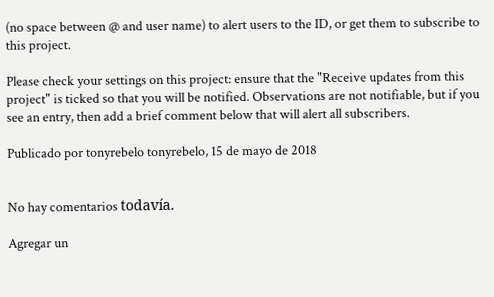(no space between @ and user name) to alert users to the ID, or get them to subscribe to this project.

Please check your settings on this project: ensure that the "Receive updates from this project" is ticked so that you will be notified. Observations are not notifiable, but if you see an entry, then add a brief comment below that will alert all subscribers.

Publicado por tonyrebelo tonyrebelo, 15 de mayo de 2018


No hay comentarios todavía.

Agregar un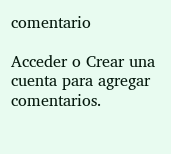comentario

Acceder o Crear una cuenta para agregar comentarios.